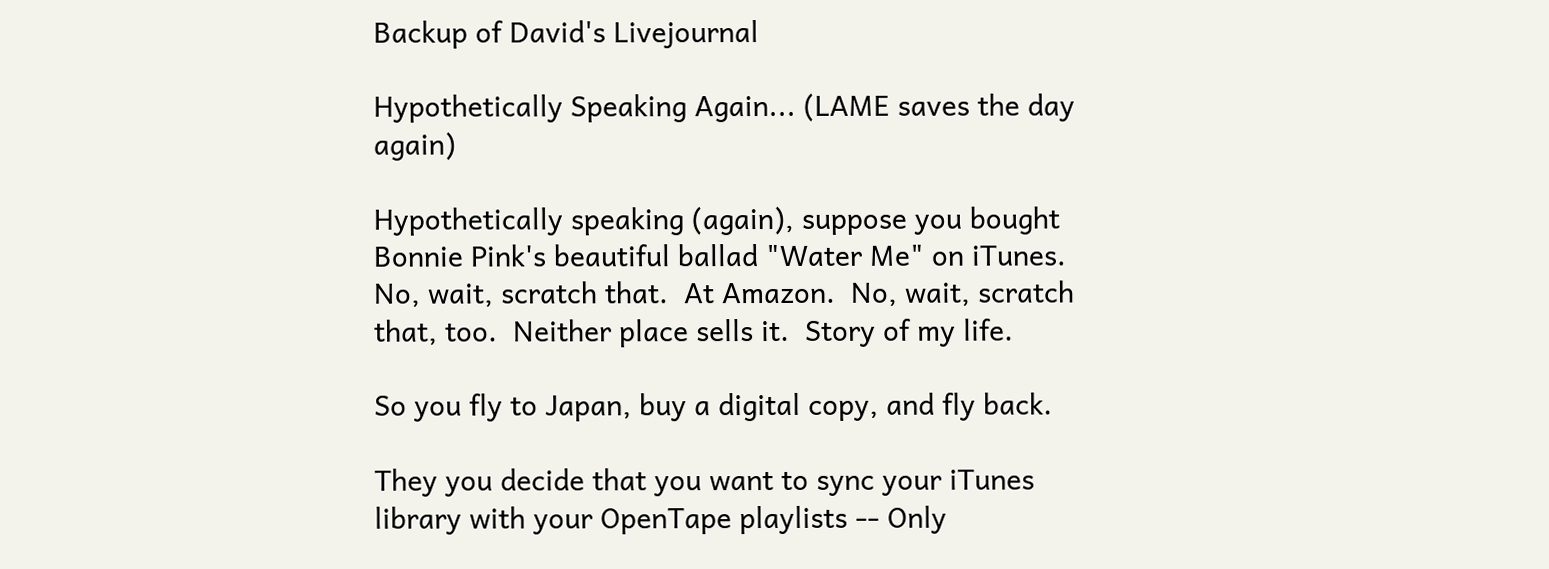Backup of David's Livejournal

Hypothetically Speaking Again... (LAME saves the day again)

Hypothetically speaking (again), suppose you bought Bonnie Pink's beautiful ballad "Water Me" on iTunes.  No, wait, scratch that.  At Amazon.  No, wait, scratch that, too.  Neither place sells it.  Story of my life.

So you fly to Japan, buy a digital copy, and fly back.

They you decide that you want to sync your iTunes library with your OpenTape playlists -- Only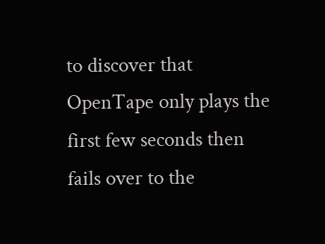to discover that OpenTape only plays the first few seconds then fails over to the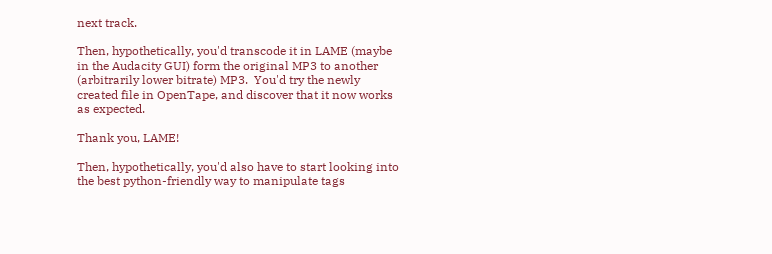next track.

Then, hypothetically, you'd transcode it in LAME (maybe in the Audacity GUI) form the original MP3 to another (arbitrarily lower bitrate) MP3.  You'd try the newly created file in OpenTape, and discover that it now works as expected.

Thank you, LAME!

Then, hypothetically, you'd also have to start looking into the best python-friendly way to manipulate tags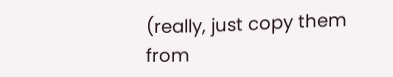(really, just copy them from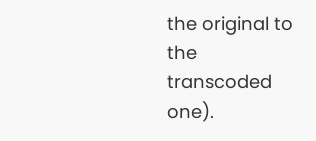the original to the transcoded one).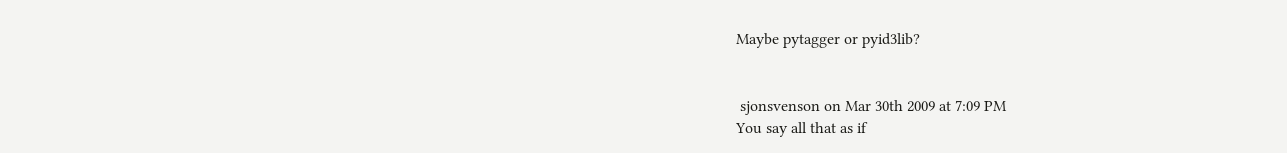Maybe pytagger or pyid3lib?


 sjonsvenson on Mar 30th 2009 at 7:09 PM
You say all that as if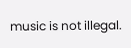music is not illegal.